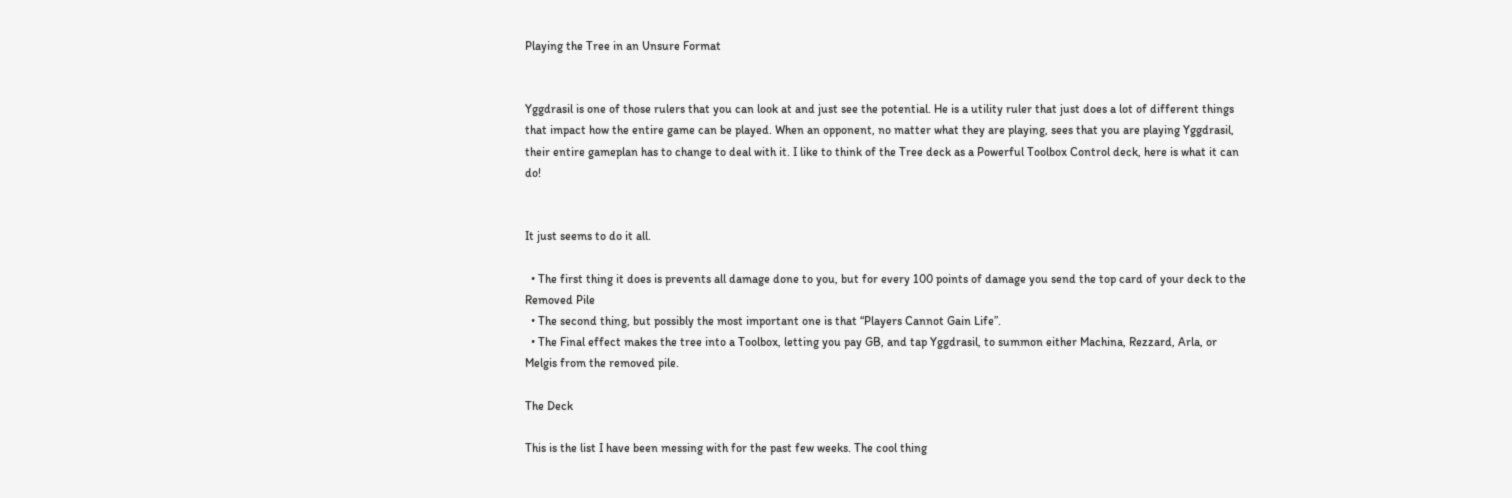Playing the Tree in an Unsure Format


Yggdrasil is one of those rulers that you can look at and just see the potential. He is a utility ruler that just does a lot of different things that impact how the entire game can be played. When an opponent, no matter what they are playing, sees that you are playing Yggdrasil, their entire gameplan has to change to deal with it. I like to think of the Tree deck as a Powerful Toolbox Control deck, here is what it can do!


It just seems to do it all.

  • The first thing it does is prevents all damage done to you, but for every 100 points of damage you send the top card of your deck to the Removed Pile
  • The second thing, but possibly the most important one is that “Players Cannot Gain Life”.
  • The Final effect makes the tree into a Toolbox, letting you pay GB, and tap Yggdrasil, to summon either Machina, Rezzard, Arla, or Melgis from the removed pile.

The Deck

This is the list I have been messing with for the past few weeks. The cool thing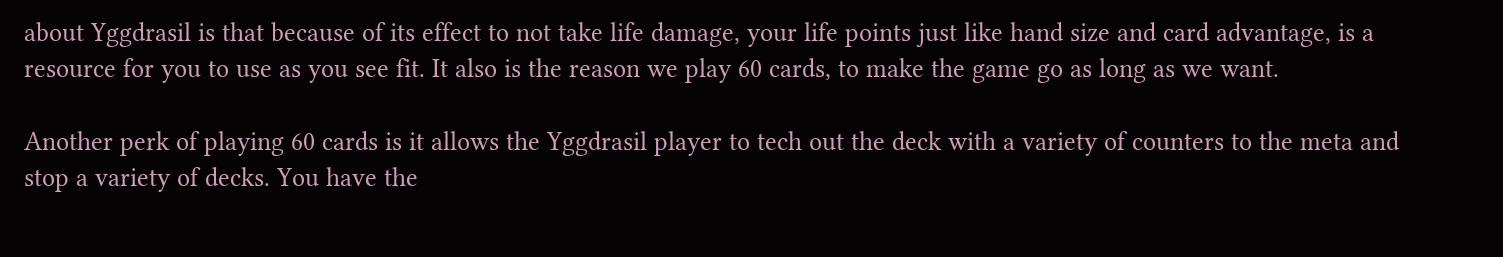about Yggdrasil is that because of its effect to not take life damage, your life points just like hand size and card advantage, is a resource for you to use as you see fit. It also is the reason we play 60 cards, to make the game go as long as we want.

Another perk of playing 60 cards is it allows the Yggdrasil player to tech out the deck with a variety of counters to the meta and stop a variety of decks. You have the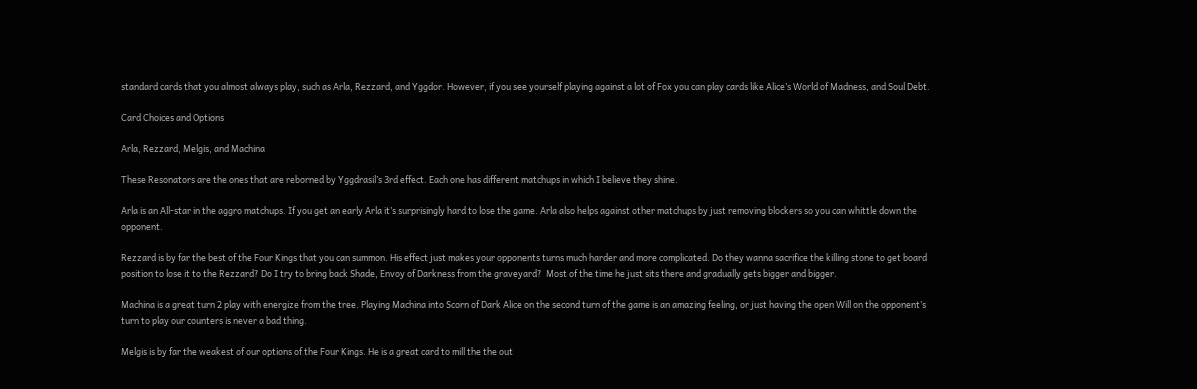standard cards that you almost always play, such as Arla, Rezzard, and Yggdor. However, if you see yourself playing against a lot of Fox you can play cards like Alice’s World of Madness, and Soul Debt.

Card Choices and Options

Arla, Rezzard, Melgis, and Machina

These Resonators are the ones that are reborned by Yggdrasil’s 3rd effect. Each one has different matchups in which I believe they shine.

Arla is an All-star in the aggro matchups. If you get an early Arla it’s surprisingly hard to lose the game. Arla also helps against other matchups by just removing blockers so you can whittle down the opponent.

Rezzard is by far the best of the Four Kings that you can summon. His effect just makes your opponents turns much harder and more complicated. Do they wanna sacrifice the killing stone to get board position to lose it to the Rezzard? Do I try to bring back Shade, Envoy of Darkness from the graveyard?  Most of the time he just sits there and gradually gets bigger and bigger.

Machina is a great turn 2 play with energize from the tree. Playing Machina into Scorn of Dark Alice on the second turn of the game is an amazing feeling, or just having the open Will on the opponent’s turn to play our counters is never a bad thing.

Melgis is by far the weakest of our options of the Four Kings. He is a great card to mill the the out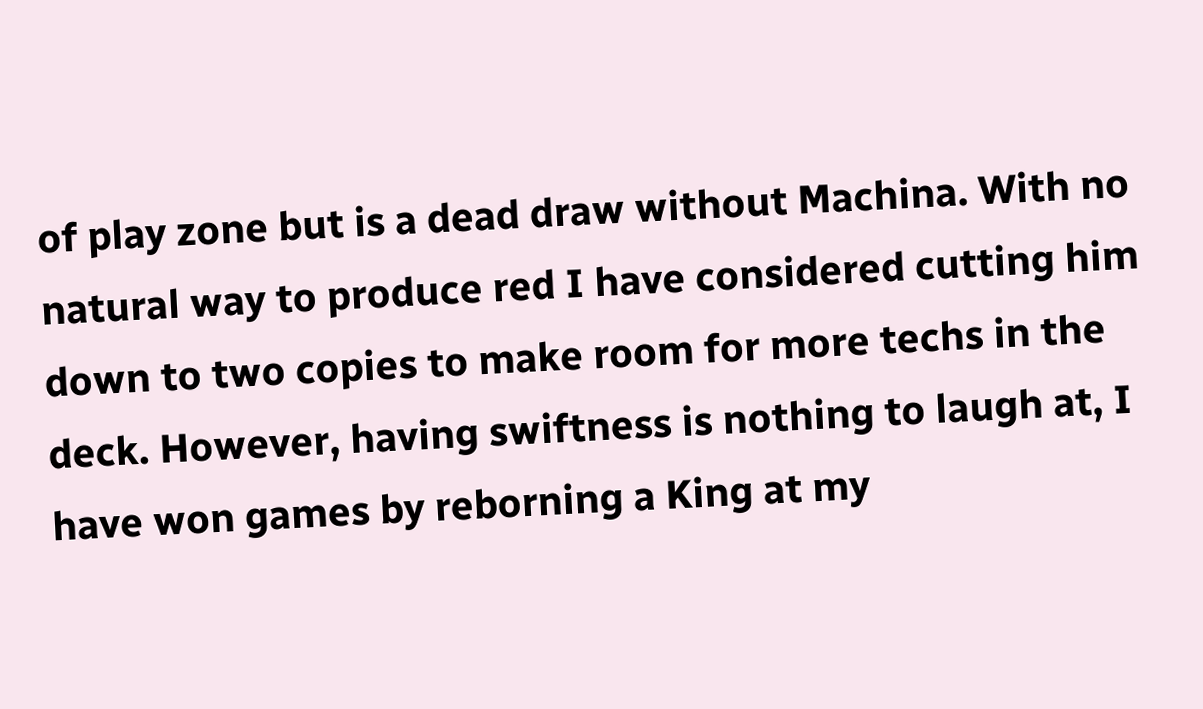of play zone but is a dead draw without Machina. With no natural way to produce red I have considered cutting him down to two copies to make room for more techs in the deck. However, having swiftness is nothing to laugh at, I have won games by reborning a King at my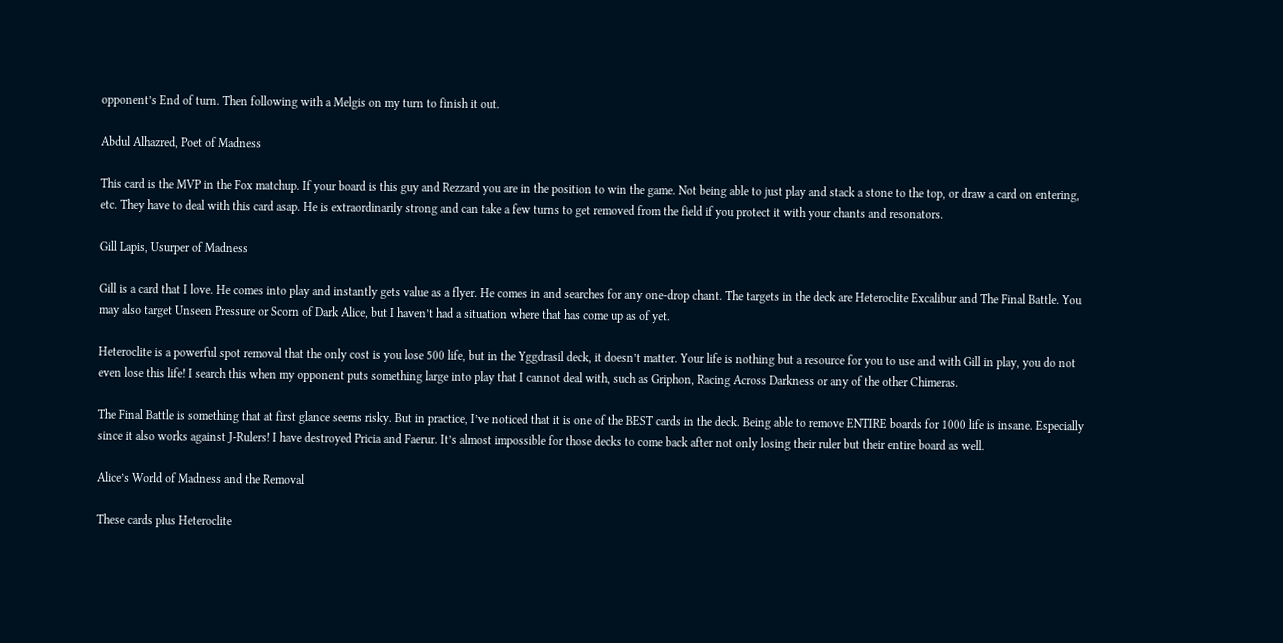opponent’s End of turn. Then following with a Melgis on my turn to finish it out.

Abdul Alhazred, Poet of Madness

This card is the MVP in the Fox matchup. If your board is this guy and Rezzard you are in the position to win the game. Not being able to just play and stack a stone to the top, or draw a card on entering, etc. They have to deal with this card asap. He is extraordinarily strong and can take a few turns to get removed from the field if you protect it with your chants and resonators.

Gill Lapis, Usurper of Madness

Gill is a card that I love. He comes into play and instantly gets value as a flyer. He comes in and searches for any one-drop chant. The targets in the deck are Heteroclite Excalibur and The Final Battle. You may also target Unseen Pressure or Scorn of Dark Alice, but I haven’t had a situation where that has come up as of yet.

Heteroclite is a powerful spot removal that the only cost is you lose 500 life, but in the Yggdrasil deck, it doesn’t matter. Your life is nothing but a resource for you to use and with Gill in play, you do not even lose this life! I search this when my opponent puts something large into play that I cannot deal with, such as Griphon, Racing Across Darkness or any of the other Chimeras.

The Final Battle is something that at first glance seems risky. But in practice, I’ve noticed that it is one of the BEST cards in the deck. Being able to remove ENTIRE boards for 1000 life is insane. Especially since it also works against J-Rulers! I have destroyed Pricia and Faerur. It’s almost impossible for those decks to come back after not only losing their ruler but their entire board as well.

Alice’s World of Madness and the Removal

These cards plus Heteroclite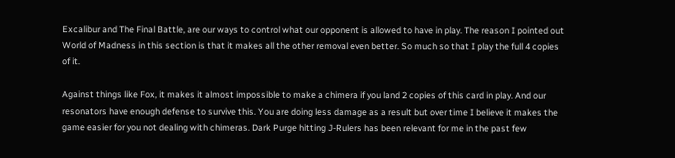Excalibur and The Final Battle, are our ways to control what our opponent is allowed to have in play. The reason I pointed out World of Madness in this section is that it makes all the other removal even better. So much so that I play the full 4 copies of it.

Against things like Fox, it makes it almost impossible to make a chimera if you land 2 copies of this card in play. And our resonators have enough defense to survive this. You are doing less damage as a result but over time I believe it makes the game easier for you not dealing with chimeras. Dark Purge hitting J-Rulers has been relevant for me in the past few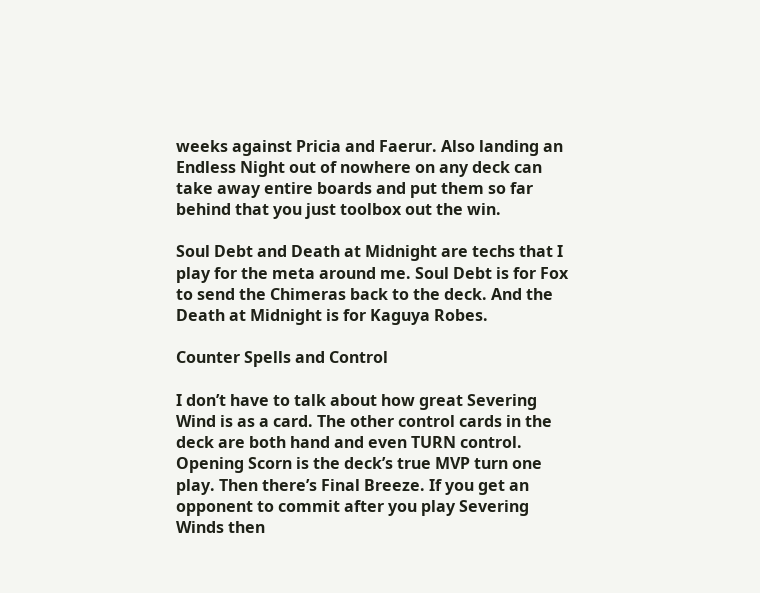weeks against Pricia and Faerur. Also landing an Endless Night out of nowhere on any deck can take away entire boards and put them so far behind that you just toolbox out the win.

Soul Debt and Death at Midnight are techs that I play for the meta around me. Soul Debt is for Fox to send the Chimeras back to the deck. And the Death at Midnight is for Kaguya Robes.

Counter Spells and Control

I don’t have to talk about how great Severing Wind is as a card. The other control cards in the deck are both hand and even TURN control. Opening Scorn is the deck’s true MVP turn one play. Then there’s Final Breeze. If you get an opponent to commit after you play Severing Winds then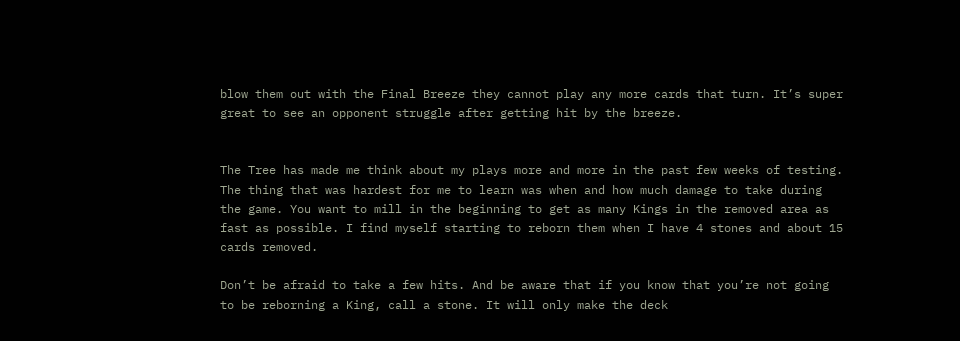blow them out with the Final Breeze they cannot play any more cards that turn. It’s super great to see an opponent struggle after getting hit by the breeze.


The Tree has made me think about my plays more and more in the past few weeks of testing. The thing that was hardest for me to learn was when and how much damage to take during the game. You want to mill in the beginning to get as many Kings in the removed area as fast as possible. I find myself starting to reborn them when I have 4 stones and about 15 cards removed.

Don’t be afraid to take a few hits. And be aware that if you know that you’re not going to be reborning a King, call a stone. It will only make the deck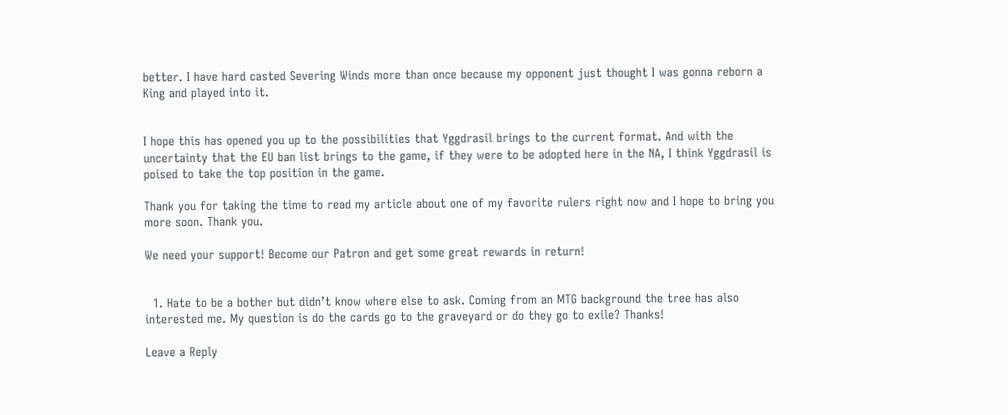better. I have hard casted Severing Winds more than once because my opponent just thought I was gonna reborn a King and played into it.


I hope this has opened you up to the possibilities that Yggdrasil brings to the current format. And with the uncertainty that the EU ban list brings to the game, if they were to be adopted here in the NA, I think Yggdrasil is poised to take the top position in the game.

Thank you for taking the time to read my article about one of my favorite rulers right now and I hope to bring you more soon. Thank you.

We need your support! Become our Patron and get some great rewards in return!


  1. Hate to be a bother but didn’t know where else to ask. Coming from an MTG background the tree has also interested me. My question is do the cards go to the graveyard or do they go to exile? Thanks!

Leave a Reply